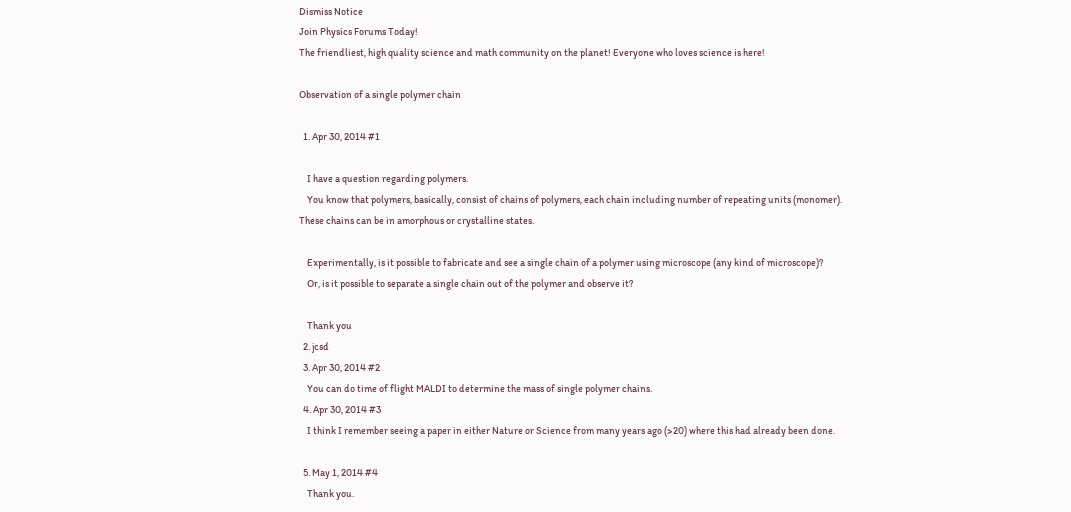Dismiss Notice
Join Physics Forums Today!
The friendliest, high quality science and math community on the planet! Everyone who loves science is here!

Observation of a single polymer chain

  1. Apr 30, 2014 #1

    I have a question regarding polymers.
    You know that polymers, basically, consist of chains of polymers, each chain including number of repeating units (monomer). These chains can be in amorphous or crystalline states.

    Experimentally, is it possible to fabricate and see a single chain of a polymer using microscope (any kind of microscope)?
    Or, is it possible to separate a single chain out of the polymer and observe it?

    Thank you
  2. jcsd
  3. Apr 30, 2014 #2
    You can do time of flight MALDI to determine the mass of single polymer chains.
  4. Apr 30, 2014 #3
    I think I remember seeing a paper in either Nature or Science from many years ago (>20) where this had already been done.

  5. May 1, 2014 #4
    Thank you.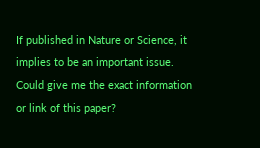If published in Nature or Science, it implies to be an important issue. Could give me the exact information or link of this paper?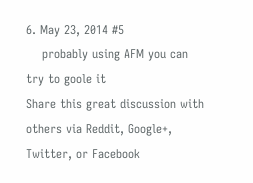6. May 23, 2014 #5
    probably using AFM you can try to goole it
Share this great discussion with others via Reddit, Google+, Twitter, or Facebook